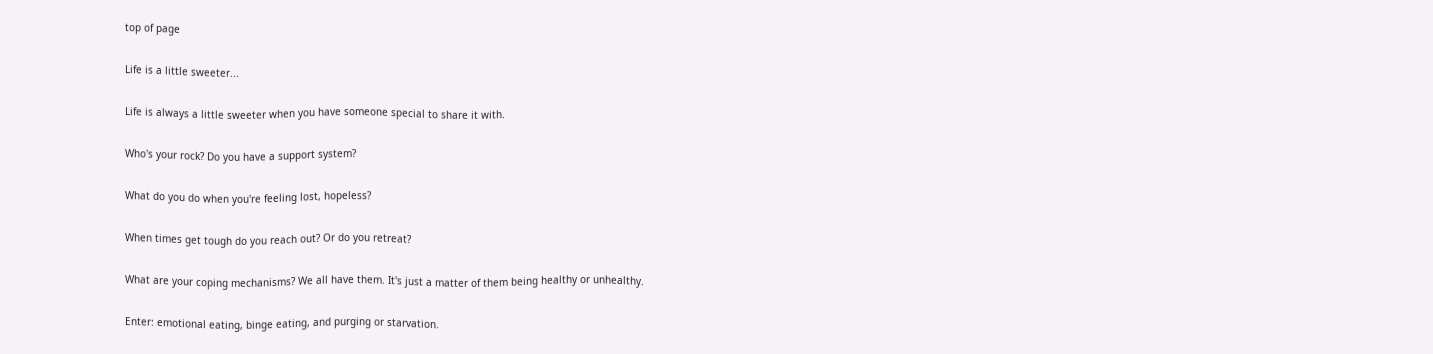top of page

Life is a little sweeter...

Life is always a little sweeter when you have someone special to share it with.

Who's your rock? Do you have a support system?

What do you do when you're feeling lost, hopeless?

When times get tough do you reach out? Or do you retreat?

What are your coping mechanisms? We all have them. It's just a matter of them being healthy or unhealthy.

Enter: emotional eating, binge eating, and purging or starvation.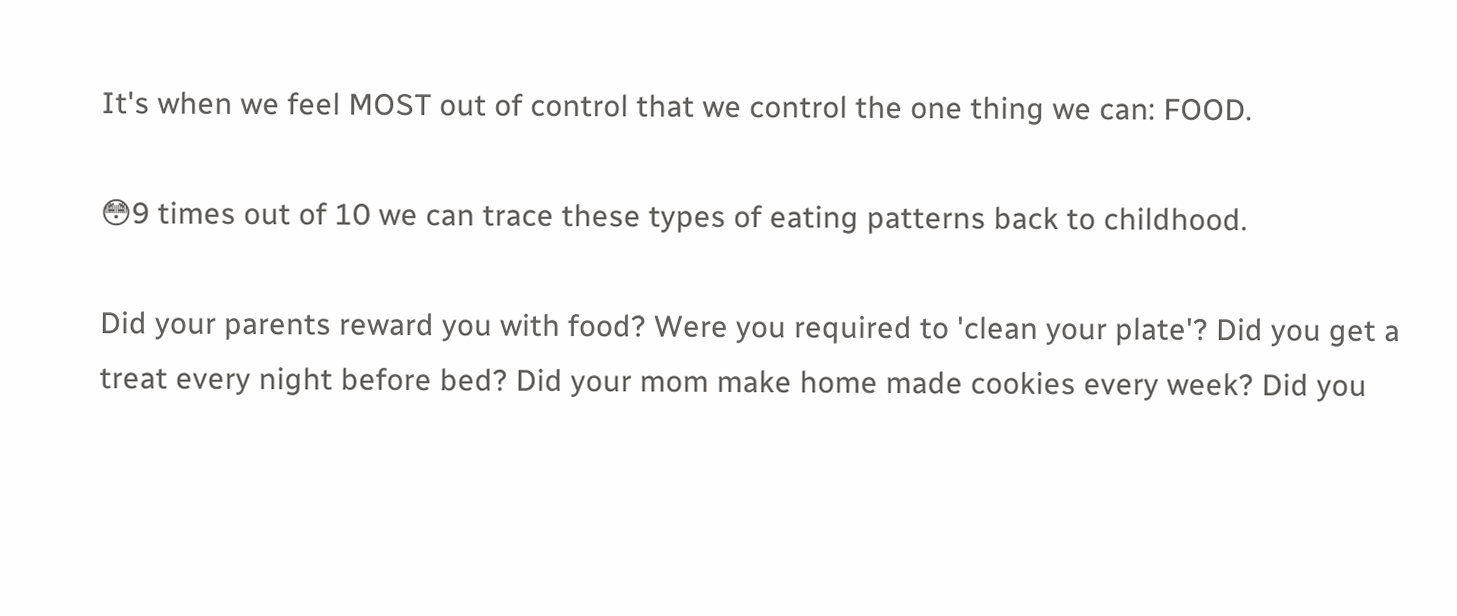It's when we feel MOST out of control that we control the one thing we can: FOOD.

😳9 times out of 10 we can trace these types of eating patterns back to childhood.

Did your parents reward you with food? Were you required to 'clean your plate'? Did you get a treat every night before bed? Did your mom make home made cookies every week? Did you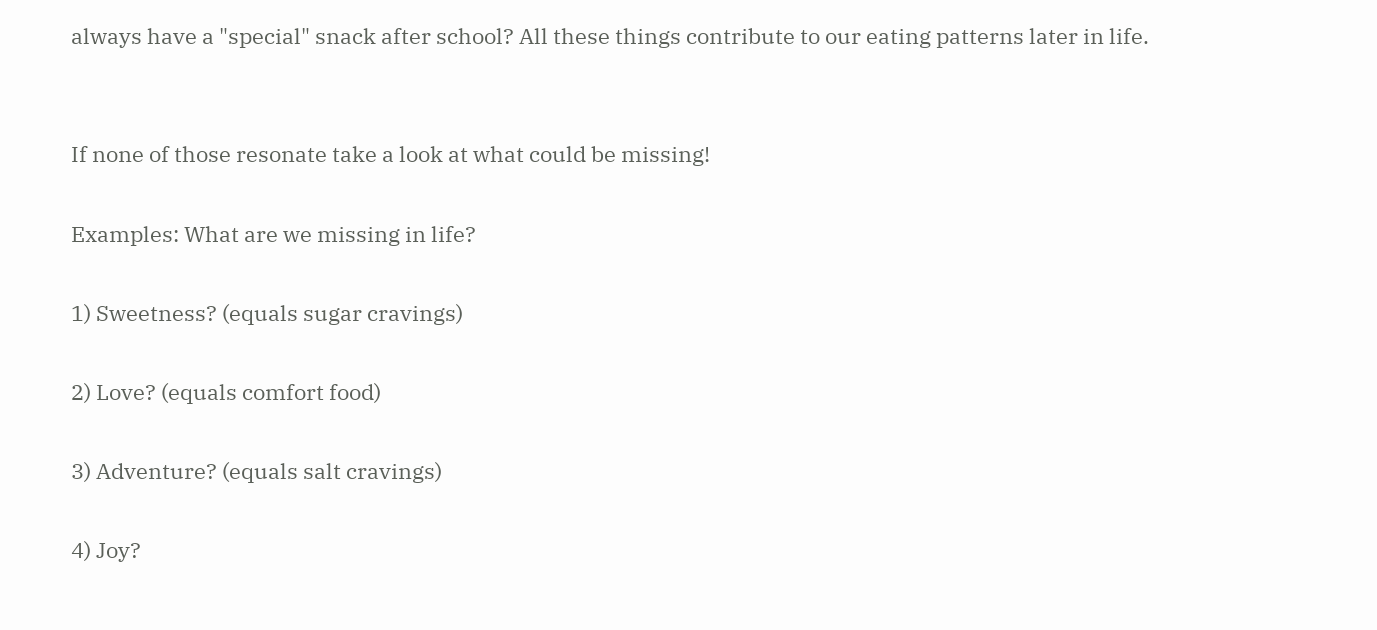always have a "special" snack after school? All these things contribute to our eating patterns later in life.


If none of those resonate take a look at what could be missing!

Examples: What are we missing in life?

1) Sweetness? (equals sugar cravings)

2) Love? (equals comfort food)

3) Adventure? (equals salt cravings)

4) Joy?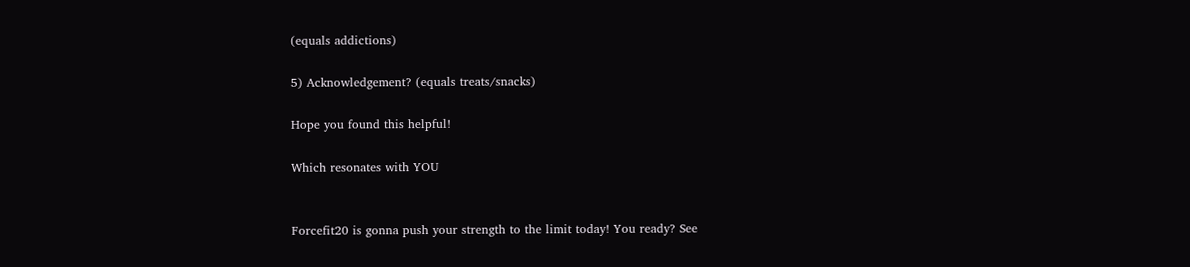(equals addictions)

5) Acknowledgement? (equals treats/snacks)

Hope you found this helpful!

Which resonates with YOU


Forcefit20 is gonna push your strength to the limit today! You ready? See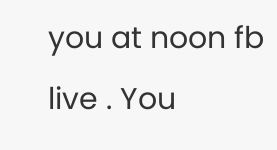you at noon fb live . You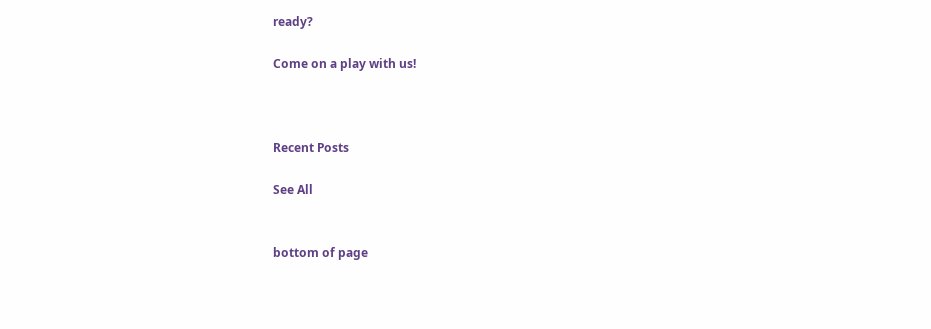ready?

Come on a play with us!



Recent Posts

See All


bottom of page